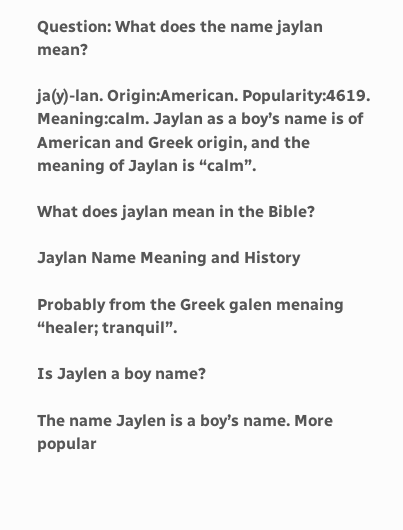Question: What does the name jaylan mean?

ja(y)-lan. Origin:American. Popularity:4619. Meaning:calm. Jaylan as a boy’s name is of American and Greek origin, and the meaning of Jaylan is “calm”.

What does jaylan mean in the Bible?

Jaylan Name Meaning and History

Probably from the Greek galen menaing “healer; tranquil”.

Is Jaylen a boy name?

The name Jaylen is a boy’s name. More popular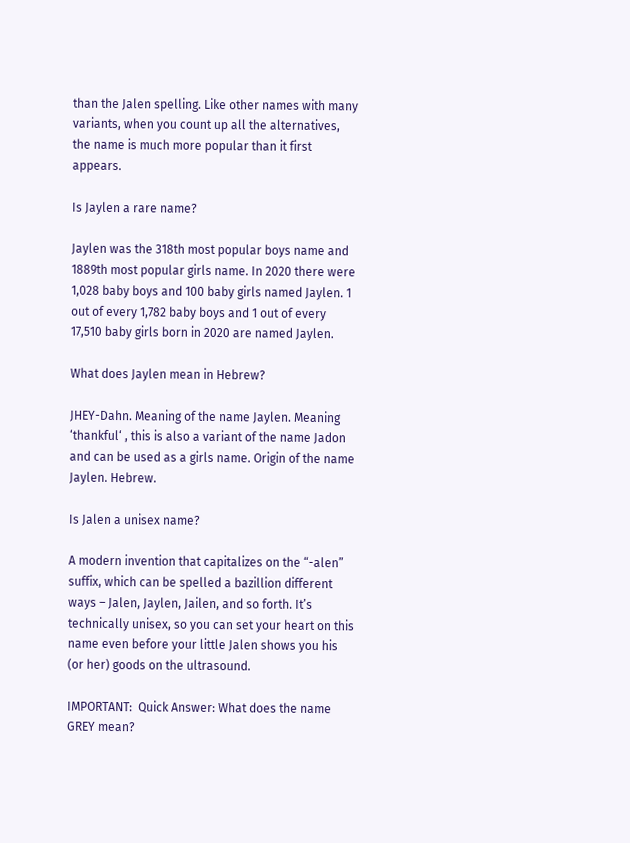than the Jalen spelling. Like other names with many variants, when you count up all the alternatives, the name is much more popular than it first appears.

Is Jaylen a rare name?

Jaylen was the 318th most popular boys name and 1889th most popular girls name. In 2020 there were 1,028 baby boys and 100 baby girls named Jaylen. 1 out of every 1,782 baby boys and 1 out of every 17,510 baby girls born in 2020 are named Jaylen.

What does Jaylen mean in Hebrew?

JHEY-Dahn. Meaning of the name Jaylen. Meaning ‘thankful‘ , this is also a variant of the name Jadon and can be used as a girls name. Origin of the name Jaylen. Hebrew.

Is Jalen a unisex name?

A modern invention that capitalizes on the “-alen” suffix, which can be spelled a bazillion different ways – Jalen, Jaylen, Jailen, and so forth. It’s technically unisex, so you can set your heart on this name even before your little Jalen shows you his (or her) goods on the ultrasound.

IMPORTANT:  Quick Answer: What does the name GREY mean?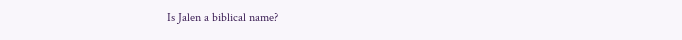Is Jalen a biblical name?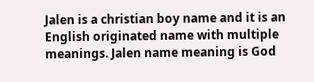Jalen is a christian boy name and it is an English originated name with multiple meanings. Jalen name meaning is God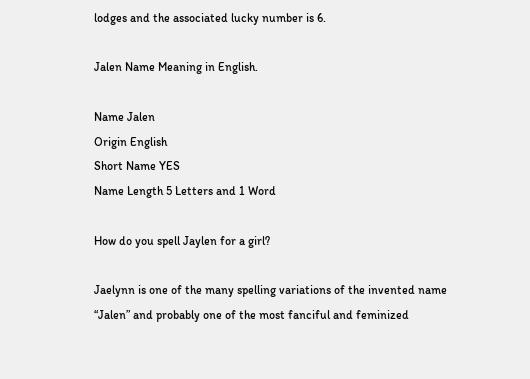lodges and the associated lucky number is 6.

Jalen Name Meaning in English.

Name Jalen
Origin English
Short Name YES
Name Length 5 Letters and 1 Word

How do you spell Jaylen for a girl?

Jaelynn is one of the many spelling variations of the invented name “Jalen” and probably one of the most fanciful and feminized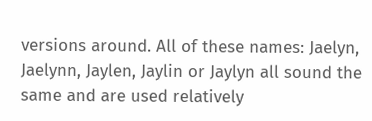versions around. All of these names: Jaelyn, Jaelynn, Jaylen, Jaylin or Jaylyn all sound the same and are used relatively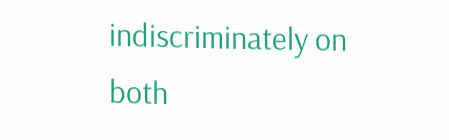indiscriminately on both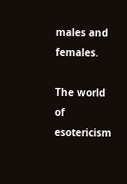males and females.

The world of esotericism